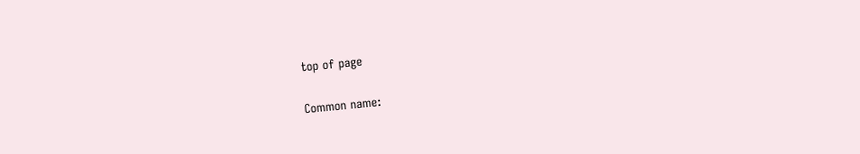top of page

Common name: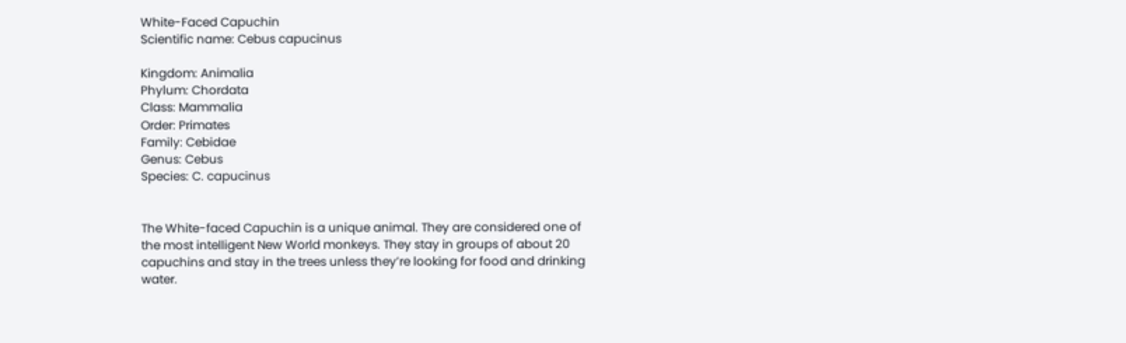White-Faced Capuchin
Scientific name: Cebus capucinus

Kingdom: Animalia
Phylum: Chordata
Class: Mammalia
Order: Primates
Family: Cebidae
Genus: Cebus
Species: C. capucinus


The White-faced Capuchin is a unique animal. They are considered one of the most intelligent New World monkeys. They stay in groups of about 20 capuchins and stay in the trees unless they’re looking for food and drinking water.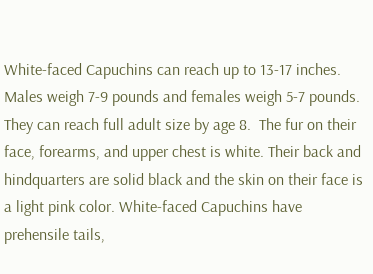White-faced Capuchins can reach up to 13-17 inches. Males weigh 7-9 pounds and females weigh 5-7 pounds. They can reach full adult size by age 8.  The fur on their face, forearms, and upper chest is white. Their back and hindquarters are solid black and the skin on their face is a light pink color. White-faced Capuchins have prehensile tails,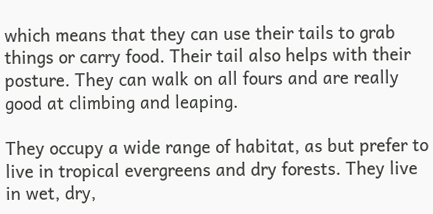which means that they can use their tails to grab things or carry food. Their tail also helps with their posture. They can walk on all fours and are really good at climbing and leaping.

They occupy a wide range of habitat, as but prefer to live in tropical evergreens and dry forests. They live in wet, dry,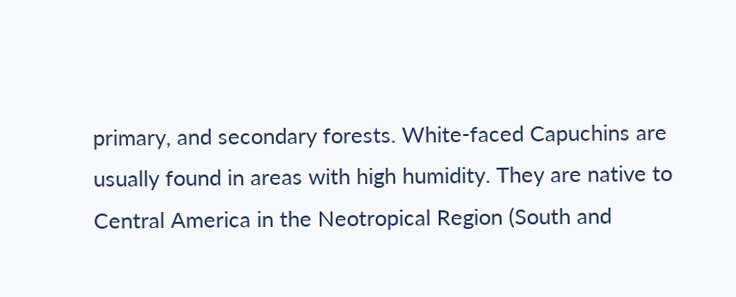primary, and secondary forests. White-faced Capuchins are usually found in areas with high humidity. They are native to Central America in the Neotropical Region (South and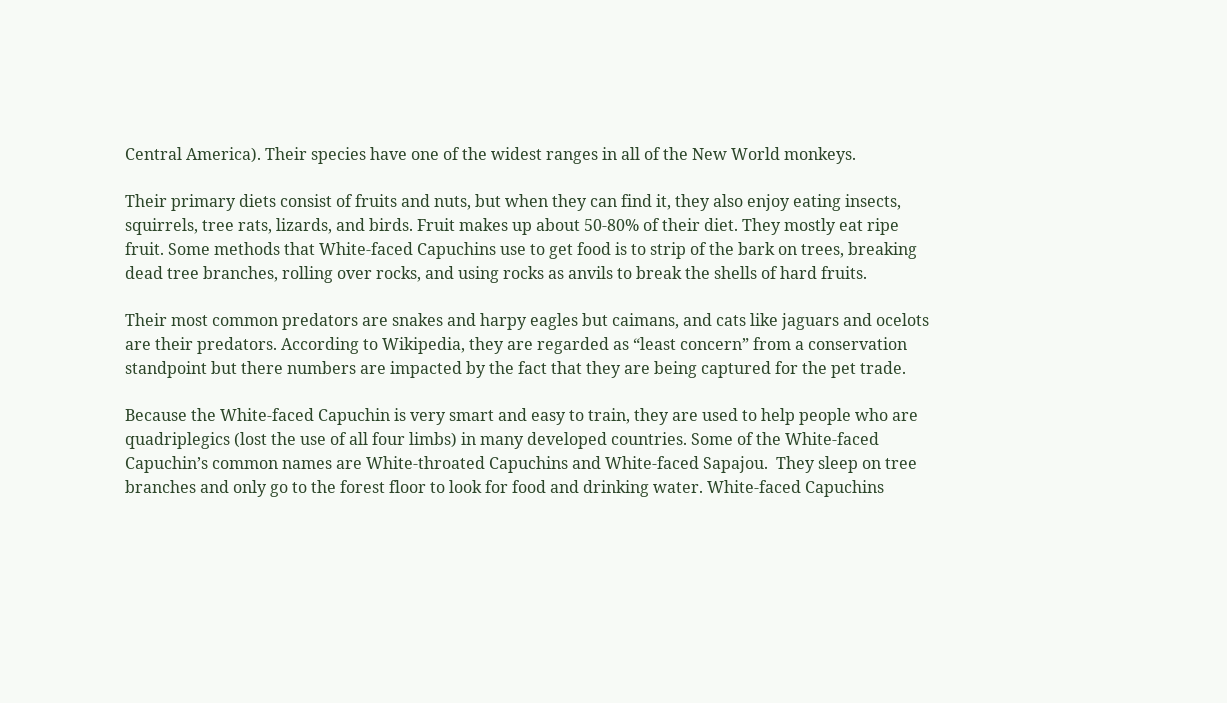Central America). Their species have one of the widest ranges in all of the New World monkeys.

Their primary diets consist of fruits and nuts, but when they can find it, they also enjoy eating insects, squirrels, tree rats, lizards, and birds. Fruit makes up about 50-80% of their diet. They mostly eat ripe fruit. Some methods that White-faced Capuchins use to get food is to strip of the bark on trees, breaking dead tree branches, rolling over rocks, and using rocks as anvils to break the shells of hard fruits.

Their most common predators are snakes and harpy eagles but caimans, and cats like jaguars and ocelots are their predators. According to Wikipedia, they are regarded as “least concern” from a conservation standpoint but there numbers are impacted by the fact that they are being captured for the pet trade.

Because the White-faced Capuchin is very smart and easy to train, they are used to help people who are quadriplegics (lost the use of all four limbs) in many developed countries. Some of the White-faced Capuchin’s common names are White-throated Capuchins and White-faced Sapajou.  They sleep on tree branches and only go to the forest floor to look for food and drinking water. White-faced Capuchins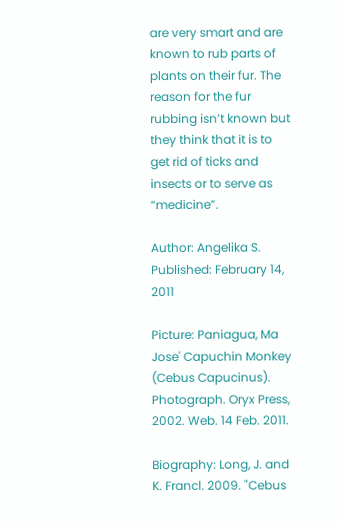are very smart and are known to rub parts of plants on their fur. The reason for the fur rubbing isn’t known but they think that it is to get rid of ticks and insects or to serve as “medicine”.

Author: Angelika S.
Published: February 14, 2011

Picture: Paniagua, Ma Jose' Capuchin Monkey (Cebus Capucinus). Photograph. Oryx Press, 2002. Web. 14 Feb. 2011.

Biography: Long, J. and K. Francl. 2009. "Cebus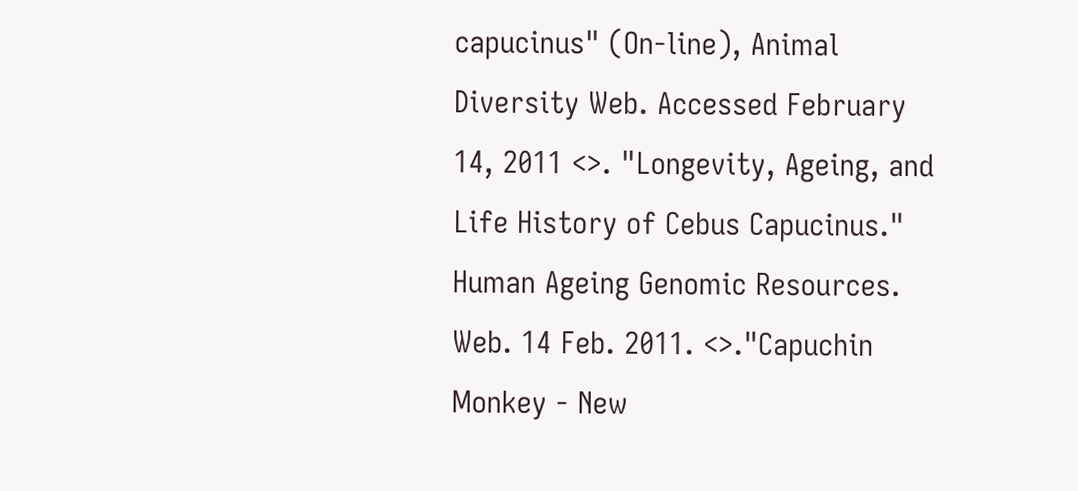capucinus" (On-line), Animal Diversity Web. Accessed February 14, 2011 <>. "Longevity, Ageing, and Life History of Cebus Capucinus." Human Ageing Genomic Resources. Web. 14 Feb. 2011. <>."Capuchin Monkey - New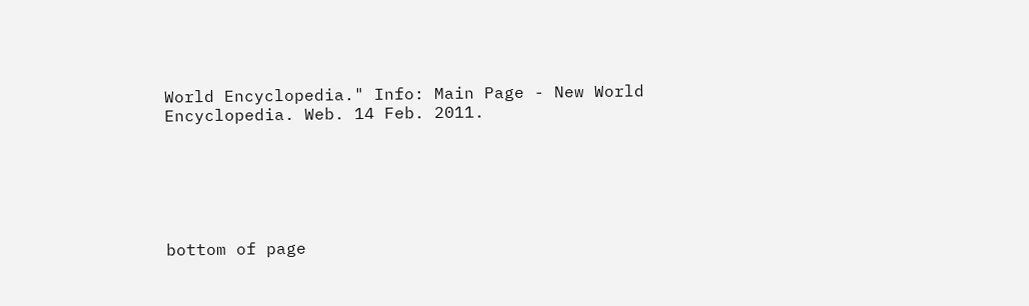World Encyclopedia." Info: Main Page - New World Encyclopedia. Web. 14 Feb. 2011.






bottom of page